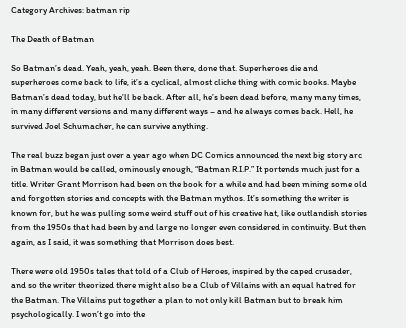Category Archives: batman rip

The Death of Batman

So Batman’s dead. Yeah, yeah, yeah. Been there, done that. Superheroes die and superheroes come back to life, it’s a cyclical, almost cliche thing with comic books. Maybe Batman’s dead today, but he’ll be back. After all, he’s been dead before, many many times, in many different versions and many different ways – and he always comes back. Hell, he survived Joel Schumacher, he can survive anything.

The real buzz began just over a year ago when DC Comics announced the next big story arc in Batman would be called, ominously enough, “Batman R.I.P.” It portends much just for a title. Writer Grant Morrison had been on the book for a while and had been mining some old and forgotten stories and concepts with the Batman mythos. It’s something the writer is known for, but he was pulling some weird stuff out of his creative hat, like outlandish stories from the 1950s that had been by and large no longer even considered in continuity. But then again, as I said, it was something that Morrison does best.

There were old 1950s tales that told of a Club of Heroes, inspired by the caped crusader, and so the writer theorized there might also be a Club of Villains with an equal hatred for the Batman. The Villains put together a plan to not only kill Batman but to break him psychologically. I won’t go into the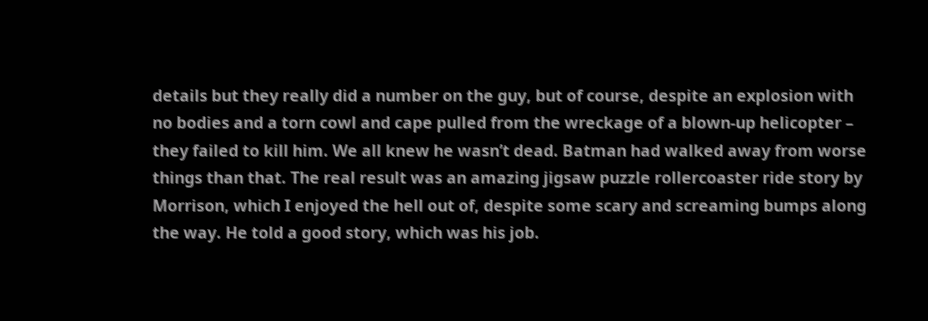details but they really did a number on the guy, but of course, despite an explosion with no bodies and a torn cowl and cape pulled from the wreckage of a blown-up helicopter – they failed to kill him. We all knew he wasn’t dead. Batman had walked away from worse things than that. The real result was an amazing jigsaw puzzle rollercoaster ride story by Morrison, which I enjoyed the hell out of, despite some scary and screaming bumps along the way. He told a good story, which was his job.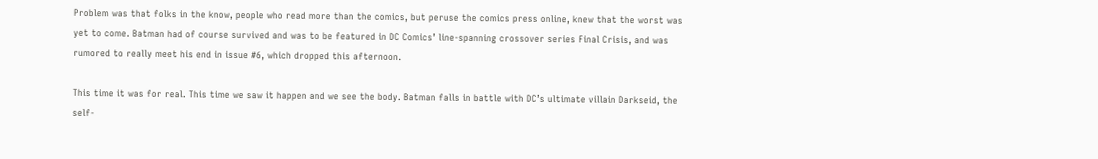Problem was that folks in the know, people who read more than the comics, but peruse the comics press online, knew that the worst was yet to come. Batman had of course survived and was to be featured in DC Comics’ line-spanning crossover series Final Crisis, and was rumored to really meet his end in issue #6, which dropped this afternoon.

This time it was for real. This time we saw it happen and we see the body. Batman falls in battle with DC’s ultimate villain Darkseid, the self-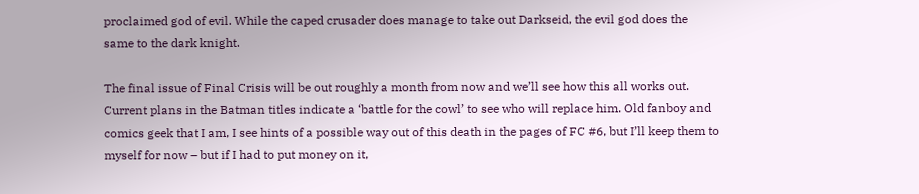proclaimed god of evil. While the caped crusader does manage to take out Darkseid, the evil god does the same to the dark knight.

The final issue of Final Crisis will be out roughly a month from now and we’ll see how this all works out. Current plans in the Batman titles indicate a ‘battle for the cowl’ to see who will replace him. Old fanboy and comics geek that I am, I see hints of a possible way out of this death in the pages of FC #6, but I’ll keep them to myself for now – but if I had to put money on it,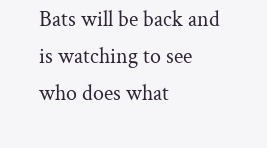Bats will be back and is watching to see who does what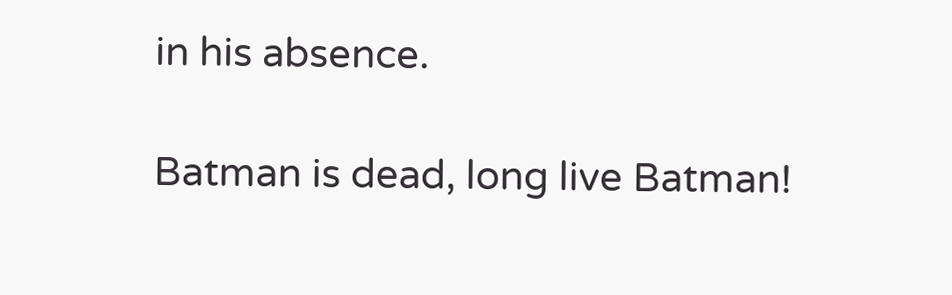in his absence.

Batman is dead, long live Batman!